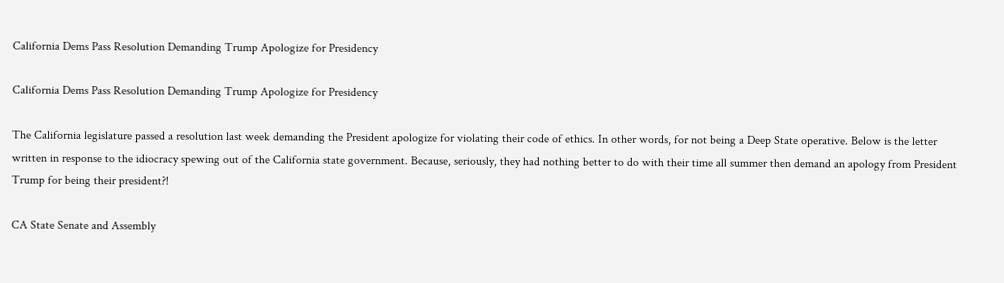California Dems Pass Resolution Demanding Trump Apologize for Presidency

California Dems Pass Resolution Demanding Trump Apologize for Presidency

The California legislature passed a resolution last week demanding the President apologize for violating their code of ethics. In other words, for not being a Deep State operative. Below is the letter written in response to the idiocracy spewing out of the California state government. Because, seriously, they had nothing better to do with their time all summer then demand an apology from President Trump for being their president?!

CA State Senate and Assembly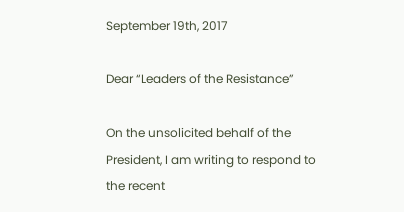September 19th, 2017

Dear “Leaders of the Resistance”

On the unsolicited behalf of the President, I am writing to respond to the recent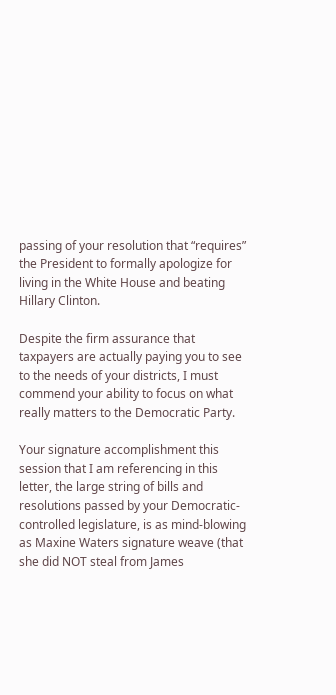passing of your resolution that “requires” the President to formally apologize for living in the White House and beating Hillary Clinton.

Despite the firm assurance that taxpayers are actually paying you to see to the needs of your districts, I must commend your ability to focus on what really matters to the Democratic Party.

Your signature accomplishment this session that I am referencing in this letter, the large string of bills and resolutions passed by your Democratic-controlled legislature, is as mind-blowing as Maxine Waters signature weave (that she did NOT steal from James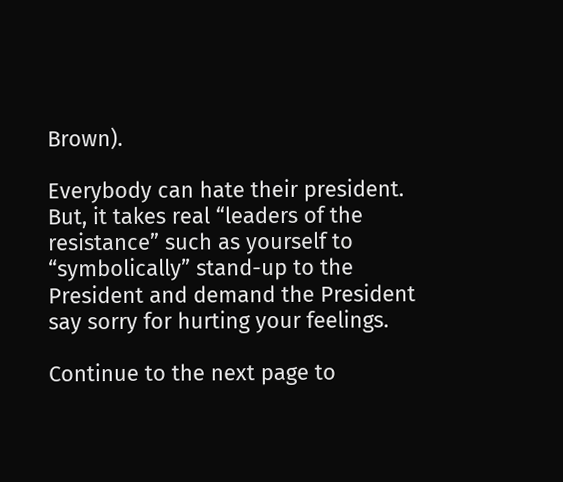Brown).

Everybody can hate their president. But, it takes real “leaders of the resistance” such as yourself to “symbolically” stand-up to the President and demand the President say sorry for hurting your feelings.

Continue to the next page to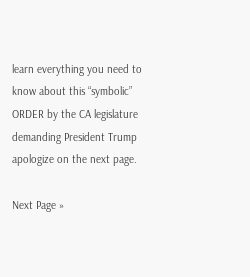learn everything you need to know about this “symbolic” ORDER by the CA legislature demanding President Trump apologize on the next page.

Next Page »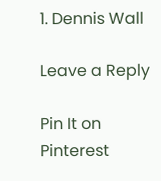1. Dennis Wall

Leave a Reply

Pin It on Pinterest